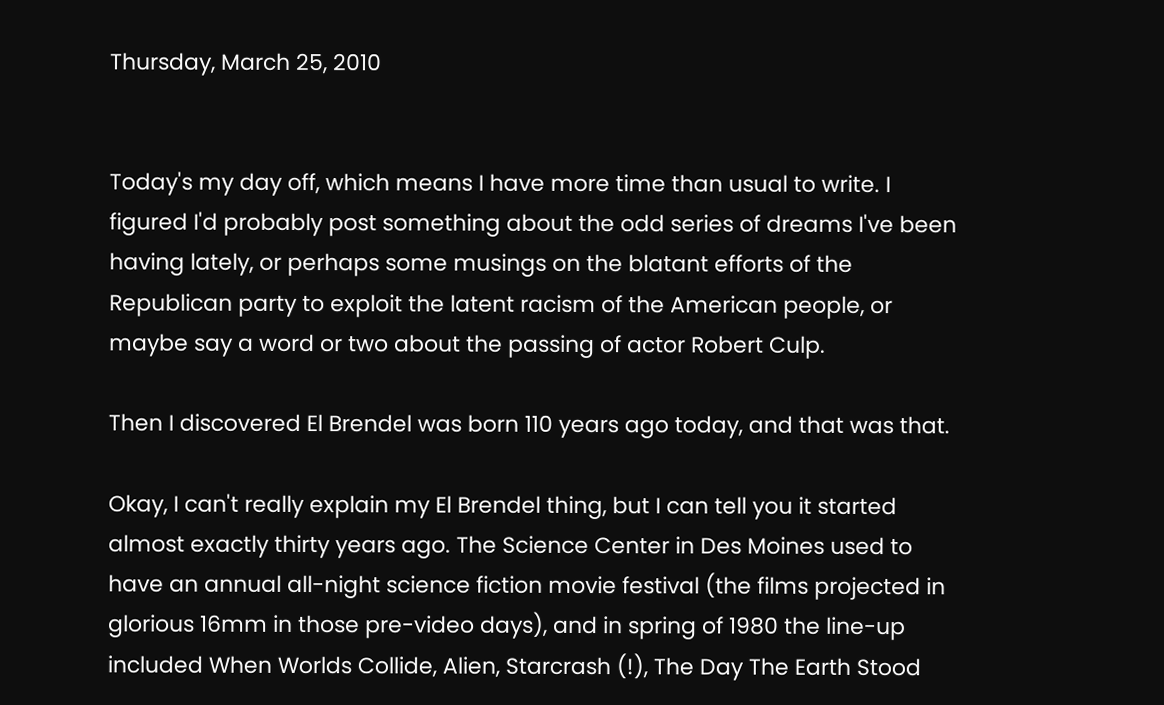Thursday, March 25, 2010


Today's my day off, which means I have more time than usual to write. I figured I'd probably post something about the odd series of dreams I've been having lately, or perhaps some musings on the blatant efforts of the Republican party to exploit the latent racism of the American people, or maybe say a word or two about the passing of actor Robert Culp.

Then I discovered El Brendel was born 110 years ago today, and that was that.

Okay, I can't really explain my El Brendel thing, but I can tell you it started almost exactly thirty years ago. The Science Center in Des Moines used to have an annual all-night science fiction movie festival (the films projected in glorious 16mm in those pre-video days), and in spring of 1980 the line-up included When Worlds Collide, Alien, Starcrash (!), The Day The Earth Stood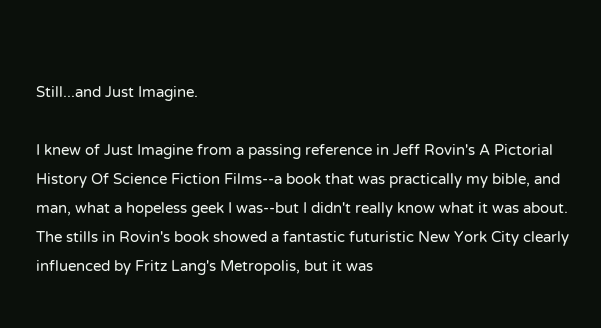Still...and Just Imagine.

I knew of Just Imagine from a passing reference in Jeff Rovin's A Pictorial History Of Science Fiction Films--a book that was practically my bible, and man, what a hopeless geek I was--but I didn't really know what it was about. The stills in Rovin's book showed a fantastic futuristic New York City clearly influenced by Fritz Lang's Metropolis, but it was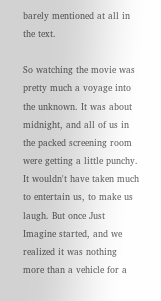barely mentioned at all in the text.

So watching the movie was pretty much a voyage into the unknown. It was about midnight, and all of us in the packed screening room were getting a little punchy. It wouldn't have taken much to entertain us, to make us laugh. But once Just Imagine started, and we realized it was nothing more than a vehicle for a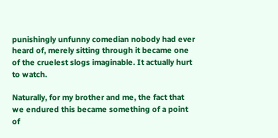punishingly unfunny comedian nobody had ever heard of, merely sitting through it became one of the cruelest slogs imaginable. It actually hurt to watch.

Naturally, for my brother and me, the fact that we endured this became something of a point of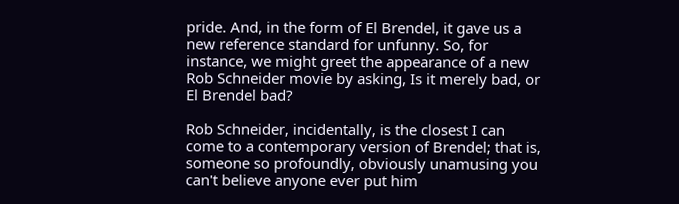pride. And, in the form of El Brendel, it gave us a new reference standard for unfunny. So, for instance, we might greet the appearance of a new Rob Schneider movie by asking, Is it merely bad, or El Brendel bad?

Rob Schneider, incidentally, is the closest I can come to a contemporary version of Brendel; that is, someone so profoundly, obviously unamusing you can't believe anyone ever put him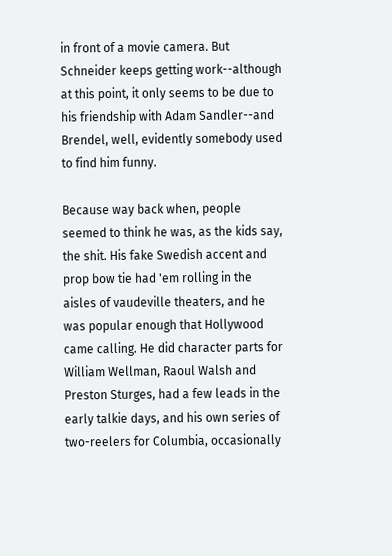in front of a movie camera. But Schneider keeps getting work--although at this point, it only seems to be due to his friendship with Adam Sandler--and Brendel, well, evidently somebody used to find him funny.

Because way back when, people seemed to think he was, as the kids say, the shit. His fake Swedish accent and prop bow tie had 'em rolling in the aisles of vaudeville theaters, and he was popular enough that Hollywood came calling. He did character parts for William Wellman, Raoul Walsh and Preston Sturges, had a few leads in the early talkie days, and his own series of two-reelers for Columbia, occasionally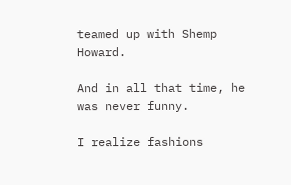teamed up with Shemp Howard.

And in all that time, he was never funny.

I realize fashions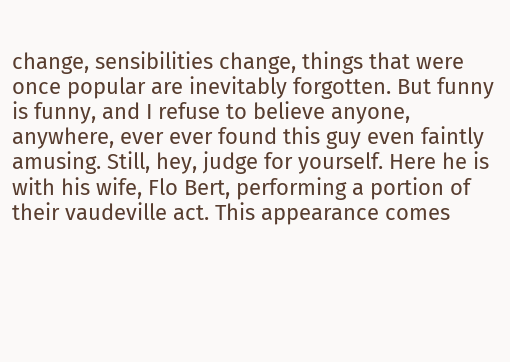change, sensibilities change, things that were once popular are inevitably forgotten. But funny is funny, and I refuse to believe anyone, anywhere, ever ever found this guy even faintly amusing. Still, hey, judge for yourself. Here he is with his wife, Flo Bert, performing a portion of their vaudeville act. This appearance comes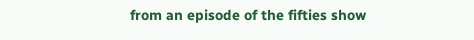from an episode of the fifties show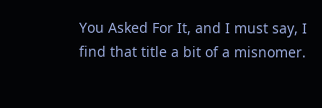You Asked For It, and I must say, I find that title a bit of a misnomer.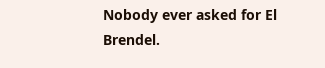Nobody ever asked for El Brendel.